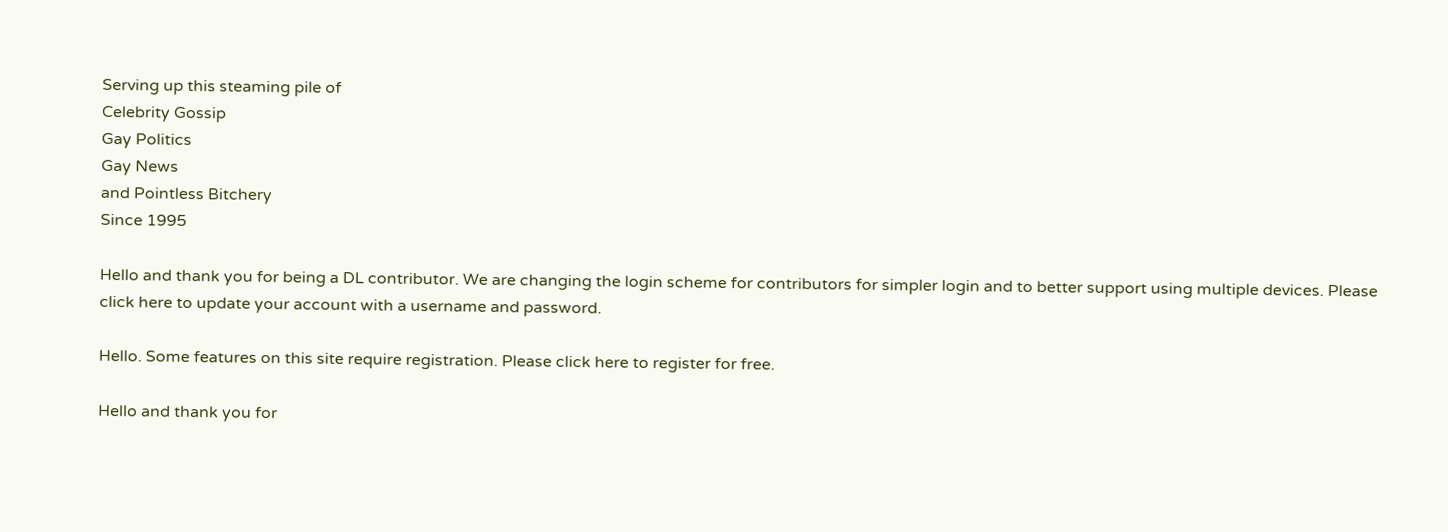Serving up this steaming pile of
Celebrity Gossip
Gay Politics
Gay News
and Pointless Bitchery
Since 1995

Hello and thank you for being a DL contributor. We are changing the login scheme for contributors for simpler login and to better support using multiple devices. Please click here to update your account with a username and password.

Hello. Some features on this site require registration. Please click here to register for free.

Hello and thank you for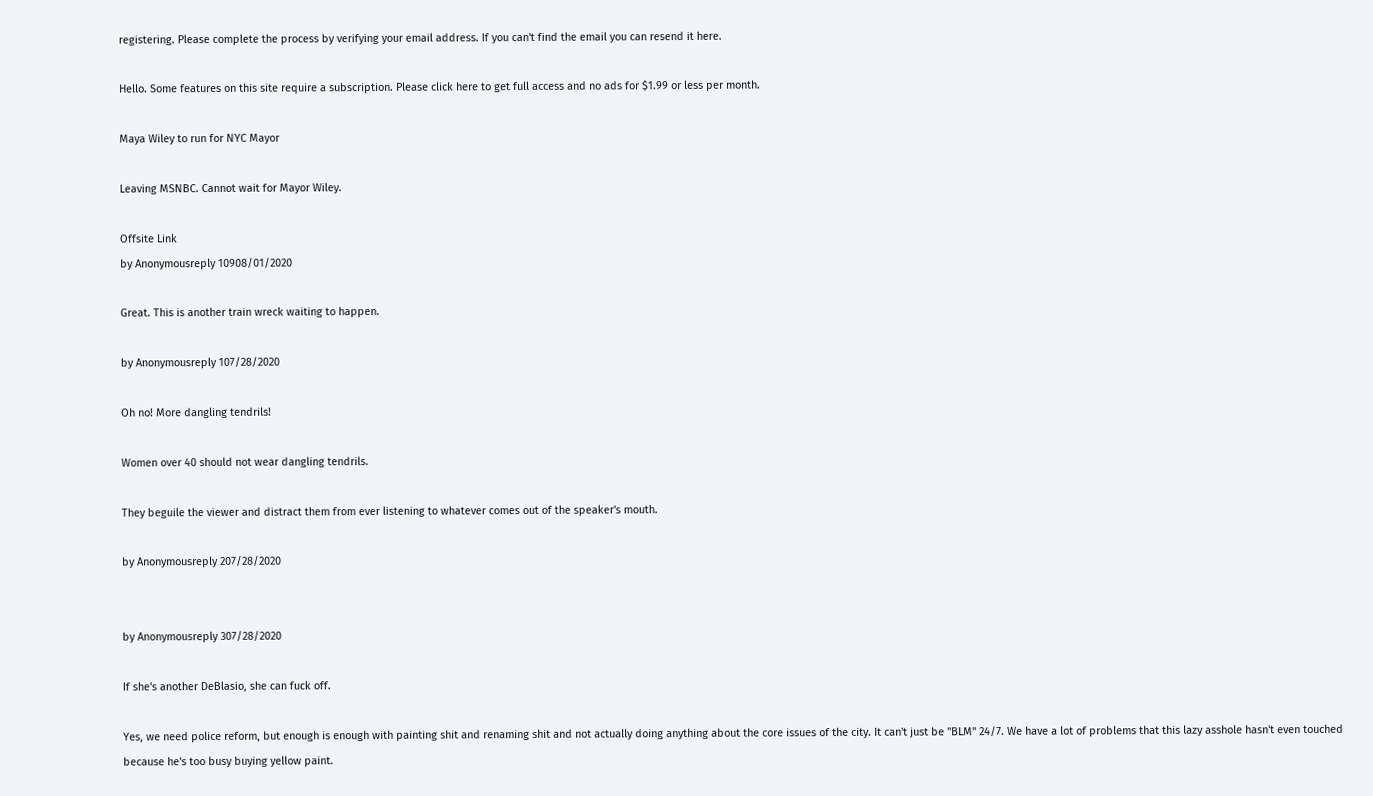registering. Please complete the process by verifying your email address. If you can't find the email you can resend it here.

Hello. Some features on this site require a subscription. Please click here to get full access and no ads for $1.99 or less per month.

Maya Wiley to run for NYC Mayor

Leaving MSNBC. Cannot wait for Mayor Wiley.

Offsite Link
by Anonymousreply 10908/01/2020

Great. This is another train wreck waiting to happen.

by Anonymousreply 107/28/2020

Oh no! More dangling tendrils!

Women over 40 should not wear dangling tendrils.

They beguile the viewer and distract them from ever listening to whatever comes out of the speaker's mouth.

by Anonymousreply 207/28/2020


by Anonymousreply 307/28/2020

If she's another DeBlasio, she can fuck off.

Yes, we need police reform, but enough is enough with painting shit and renaming shit and not actually doing anything about the core issues of the city. It can't just be "BLM" 24/7. We have a lot of problems that this lazy asshole hasn't even touched because he's too busy buying yellow paint.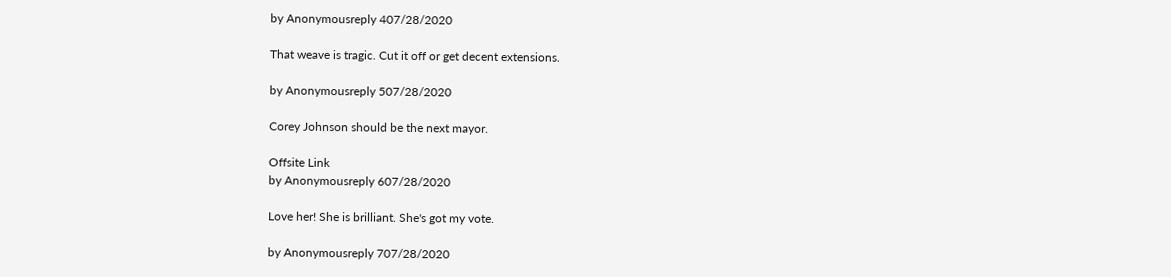by Anonymousreply 407/28/2020

That weave is tragic. Cut it off or get decent extensions.

by Anonymousreply 507/28/2020

Corey Johnson should be the next mayor.

Offsite Link
by Anonymousreply 607/28/2020

Love her! She is brilliant. She's got my vote.

by Anonymousreply 707/28/2020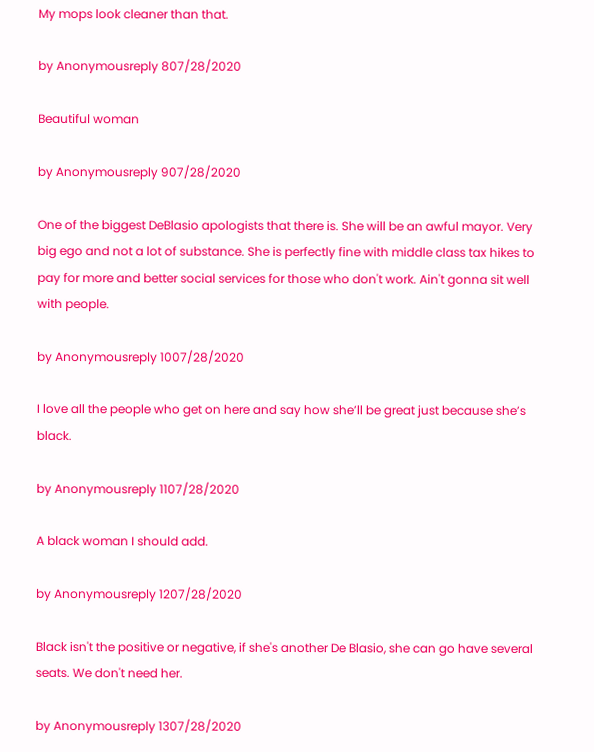My mops look cleaner than that.

by Anonymousreply 807/28/2020

Beautiful woman

by Anonymousreply 907/28/2020

One of the biggest DeBlasio apologists that there is. She will be an awful mayor. Very big ego and not a lot of substance. She is perfectly fine with middle class tax hikes to pay for more and better social services for those who don't work. Ain't gonna sit well with people.

by Anonymousreply 1007/28/2020

I love all the people who get on here and say how she’ll be great just because she’s black.

by Anonymousreply 1107/28/2020

A black woman I should add.

by Anonymousreply 1207/28/2020

Black isn't the positive or negative, if she's another De Blasio, she can go have several seats. We don't need her.

by Anonymousreply 1307/28/2020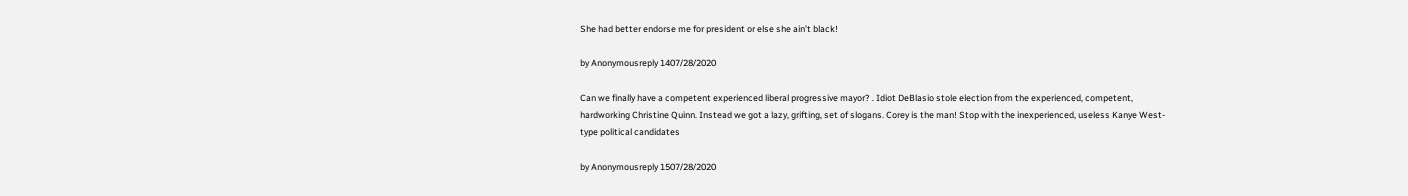She had better endorse me for president or else she ain’t black!

by Anonymousreply 1407/28/2020

Can we finally have a competent experienced liberal progressive mayor? . Idiot DeBlasio stole election from the experienced, competent, hardworking Christine Quinn. Instead we got a lazy, grifting, set of slogans. Corey is the man! Stop with the inexperienced, useless Kanye West-type political candidates

by Anonymousreply 1507/28/2020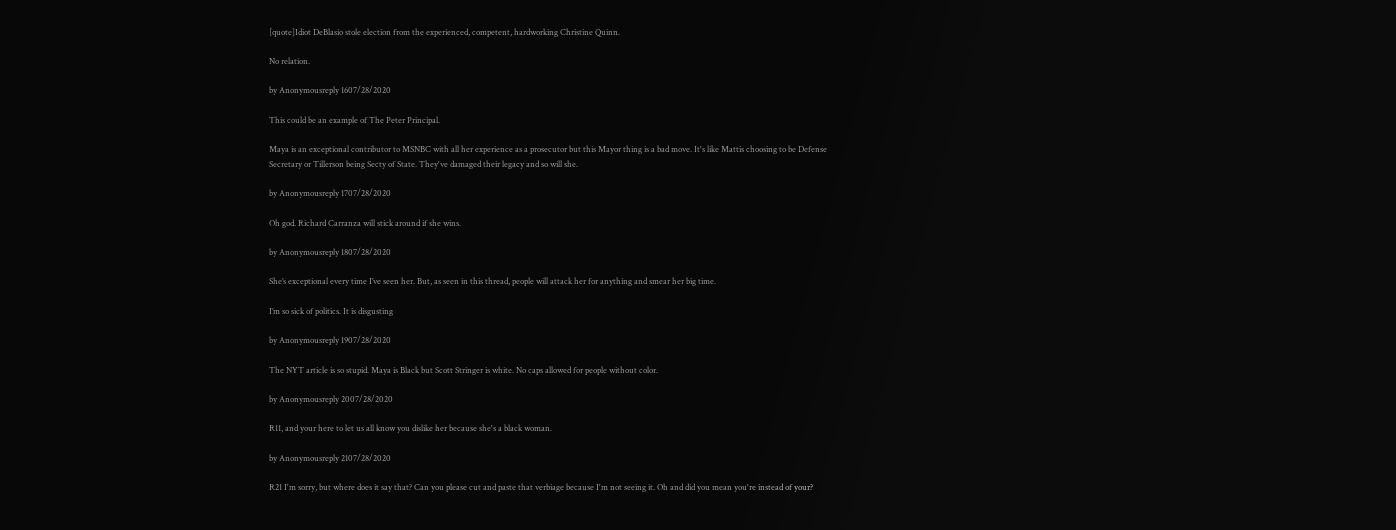[quote]Idiot DeBlasio stole election from the experienced, competent, hardworking Christine Quinn.

No relation.

by Anonymousreply 1607/28/2020

This could be an example of The Peter Principal.

Maya is an exceptional contributor to MSNBC with all her experience as a prosecutor but this Mayor thing is a bad move. It's like Mattis choosing to be Defense Secretary or Tillerson being Secty of State. They've damaged their legacy and so will she.

by Anonymousreply 1707/28/2020

Oh god. Richard Carranza will stick around if she wins.

by Anonymousreply 1807/28/2020

She’s exceptional every time I’ve seen her. But, as seen in this thread, people will attack her for anything and smear her big time.

I’m so sick of politics. It is disgusting

by Anonymousreply 1907/28/2020

The NYT article is so stupid. Maya is Black but Scott Stringer is white. No caps allowed for people without color.

by Anonymousreply 2007/28/2020

R11, and your here to let us all know you dislike her because she's a black woman.

by Anonymousreply 2107/28/2020

R21 I'm sorry, but where does it say that? Can you please cut and paste that verbiage because I'm not seeing it. Oh and did you mean you're instead of your?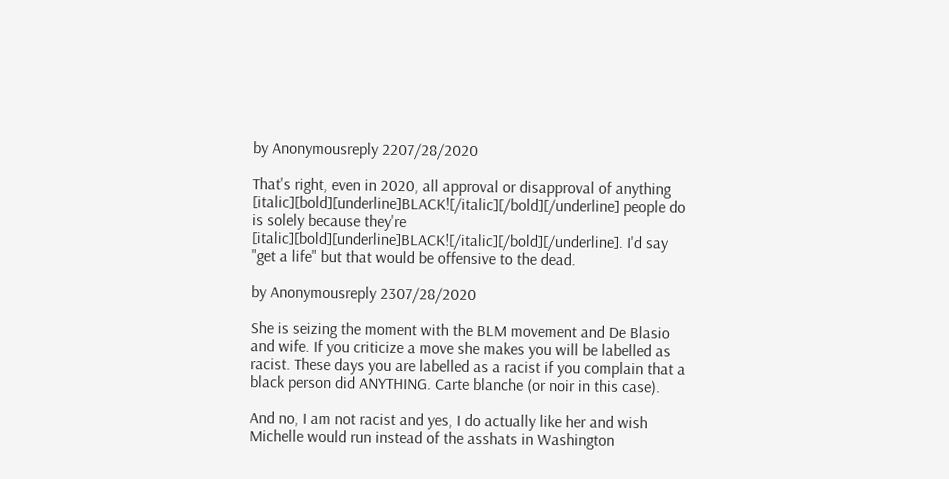by Anonymousreply 2207/28/2020

That's right, even in 2020, all approval or disapproval of anything [italic][bold][underline]BLACK![/italic][/bold][/underline] people do is solely because they're [italic][bold][underline]BLACK![/italic][/bold][/underline]. I'd say "get a life" but that would be offensive to the dead.

by Anonymousreply 2307/28/2020

She is seizing the moment with the BLM movement and De Blasio and wife. If you criticize a move she makes you will be labelled as racist. These days you are labelled as a racist if you complain that a black person did ANYTHING. Carte blanche (or noir in this case).

And no, I am not racist and yes, I do actually like her and wish Michelle would run instead of the asshats in Washington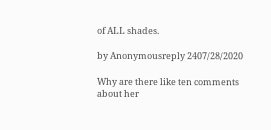of ALL shades.

by Anonymousreply 2407/28/2020

Why are there like ten comments about her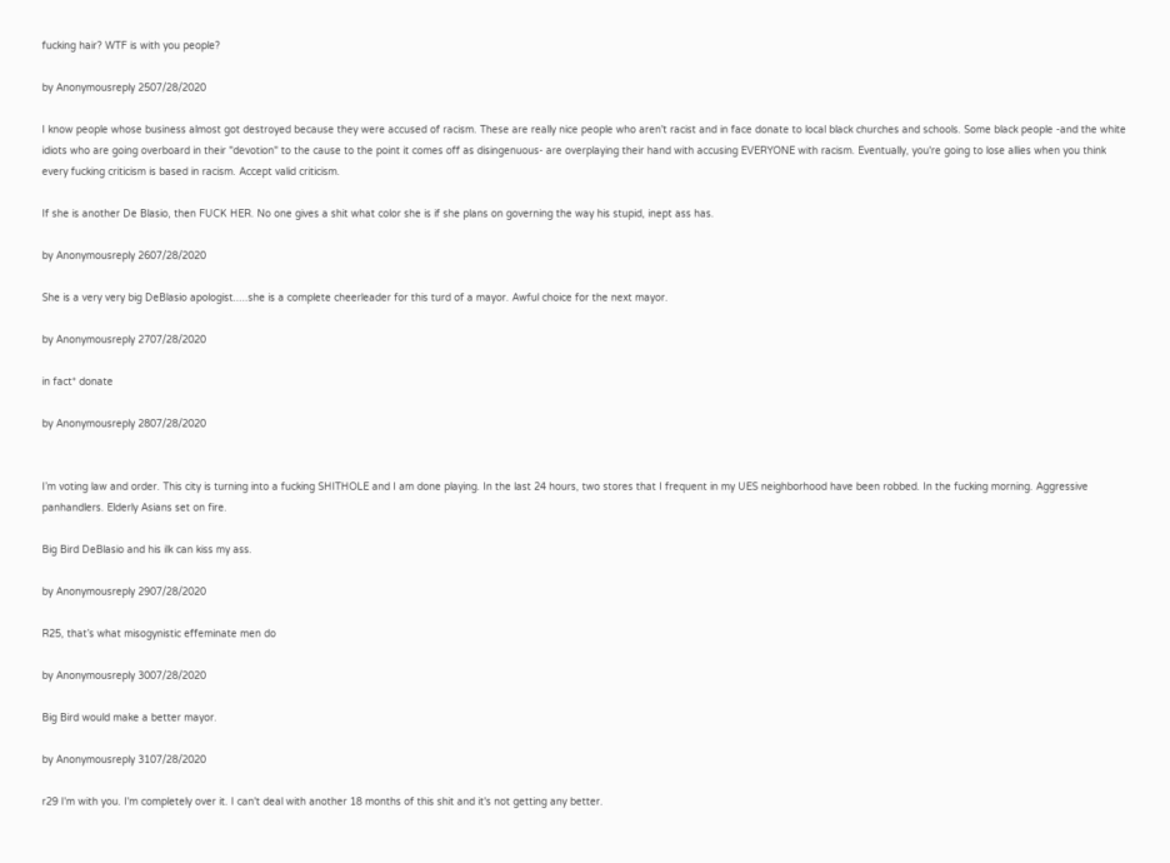fucking hair? WTF is with you people?

by Anonymousreply 2507/28/2020

I know people whose business almost got destroyed because they were accused of racism. These are really nice people who aren't racist and in face donate to local black churches and schools. Some black people -and the white idiots who are going overboard in their "devotion" to the cause to the point it comes off as disingenuous- are overplaying their hand with accusing EVERYONE with racism. Eventually, you're going to lose allies when you think every fucking criticism is based in racism. Accept valid criticism.

If she is another De Blasio, then FUCK HER. No one gives a shit what color she is if she plans on governing the way his stupid, inept ass has.

by Anonymousreply 2607/28/2020

She is a very very big DeBlasio apologist.....she is a complete cheerleader for this turd of a mayor. Awful choice for the next mayor.

by Anonymousreply 2707/28/2020

in fact* donate

by Anonymousreply 2807/28/2020


I’m voting law and order. This city is turning into a fucking SHITHOLE and I am done playing. In the last 24 hours, two stores that I frequent in my UES neighborhood have been robbed. In the fucking morning. Aggressive panhandlers. Elderly Asians set on fire.

Big Bird DeBlasio and his ilk can kiss my ass.

by Anonymousreply 2907/28/2020

R25, that’s what misogynistic effeminate men do

by Anonymousreply 3007/28/2020

Big Bird would make a better mayor.

by Anonymousreply 3107/28/2020

r29 I'm with you. I'm completely over it. I can't deal with another 18 months of this shit and it's not getting any better.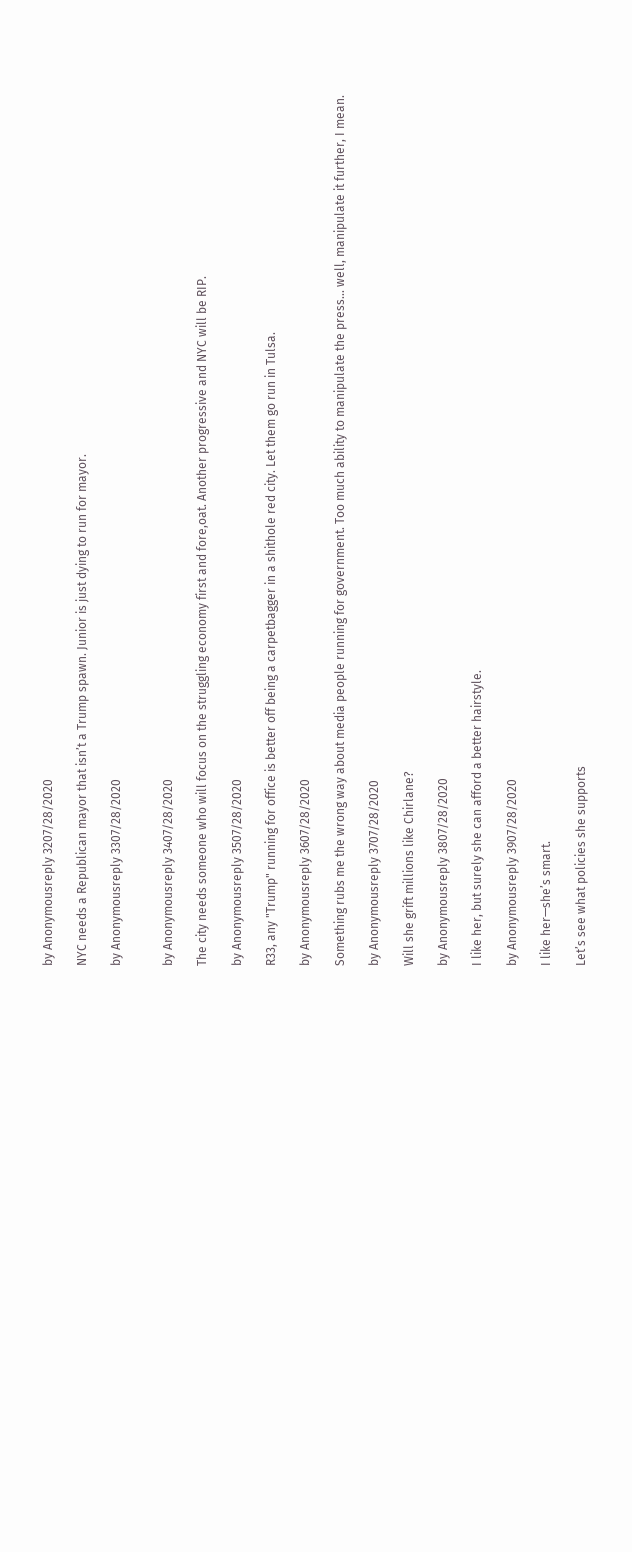by Anonymousreply 3207/28/2020

NYC needs a Republican mayor that isn’t a Trump spawn. Junior is just dying to run for mayor.

by Anonymousreply 3307/28/2020


by Anonymousreply 3407/28/2020

The city needs someone who will focus on the struggling economy first and fore,oat. Another progressive and NYC will be RIP.

by Anonymousreply 3507/28/2020

R33, any "Trump" running for office is better off being a carpetbagger in a shithole red city. Let them go run in Tulsa.

by Anonymousreply 3607/28/2020

Something rubs me the wrong way about media people running for government. Too much ability to manipulate the press... well, manipulate it further, I mean.

by Anonymousreply 3707/28/2020

Will she grift millions like Chirlane?

by Anonymousreply 3807/28/2020

I like her, but surely she can afford a better hairstyle.

by Anonymousreply 3907/28/2020

I like her—she’s smart.

Let’s see what policies she supports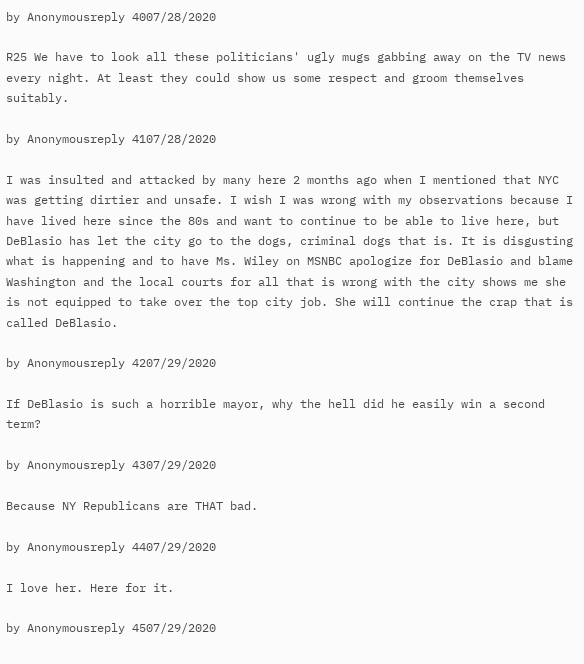by Anonymousreply 4007/28/2020

R25 We have to look all these politicians' ugly mugs gabbing away on the TV news every night. At least they could show us some respect and groom themselves suitably.

by Anonymousreply 4107/28/2020

I was insulted and attacked by many here 2 months ago when I mentioned that NYC was getting dirtier and unsafe. I wish I was wrong with my observations because I have lived here since the 80s and want to continue to be able to live here, but DeBlasio has let the city go to the dogs, criminal dogs that is. It is disgusting what is happening and to have Ms. Wiley on MSNBC apologize for DeBlasio and blame Washington and the local courts for all that is wrong with the city shows me she is not equipped to take over the top city job. She will continue the crap that is called DeBlasio.

by Anonymousreply 4207/29/2020

If DeBlasio is such a horrible mayor, why the hell did he easily win a second term?

by Anonymousreply 4307/29/2020

Because NY Republicans are THAT bad.

by Anonymousreply 4407/29/2020

I love her. Here for it.

by Anonymousreply 4507/29/2020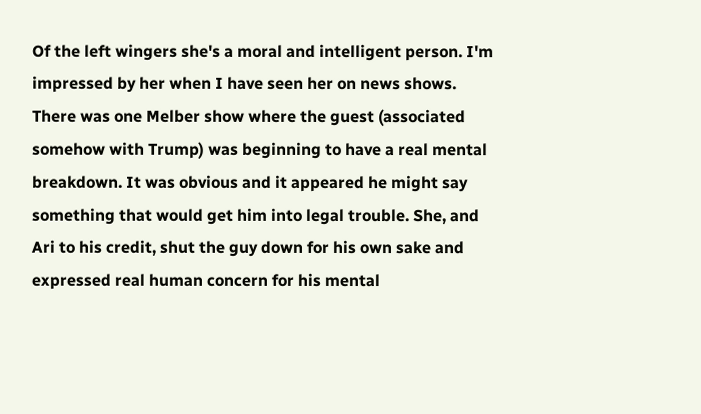Of the left wingers she's a moral and intelligent person. I'm impressed by her when I have seen her on news shows. There was one Melber show where the guest (associated somehow with Trump) was beginning to have a real mental breakdown. It was obvious and it appeared he might say something that would get him into legal trouble. She, and Ari to his credit, shut the guy down for his own sake and expressed real human concern for his mental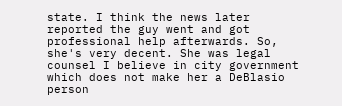state. I think the news later reported the guy went and got professional help afterwards. So, she's very decent. She was legal counsel I believe in city government which does not make her a DeBlasio person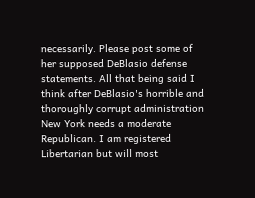necessarily. Please post some of her supposed DeBlasio defense statements. All that being said I think after DeBlasio's horrible and thoroughly corrupt administration New York needs a moderate Republican. I am registered Libertarian but will most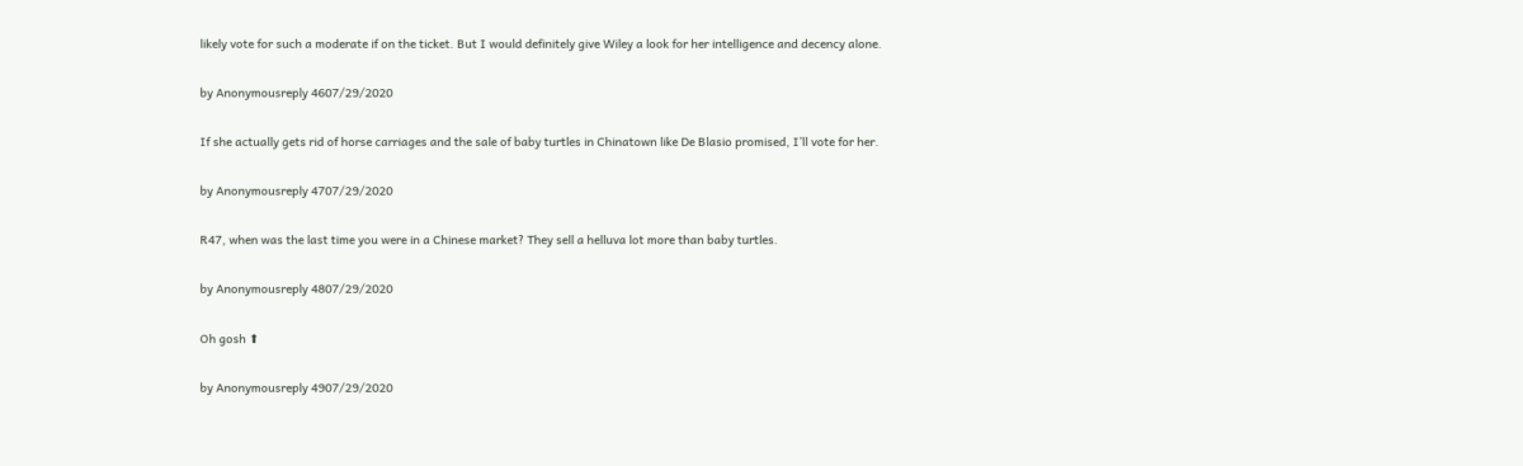likely vote for such a moderate if on the ticket. But I would definitely give Wiley a look for her intelligence and decency alone.

by Anonymousreply 4607/29/2020

If she actually gets rid of horse carriages and the sale of baby turtles in Chinatown like De Blasio promised, I’ll vote for her.

by Anonymousreply 4707/29/2020

R47, when was the last time you were in a Chinese market? They sell a helluva lot more than baby turtles.

by Anonymousreply 4807/29/2020

Oh gosh ⬆

by Anonymousreply 4907/29/2020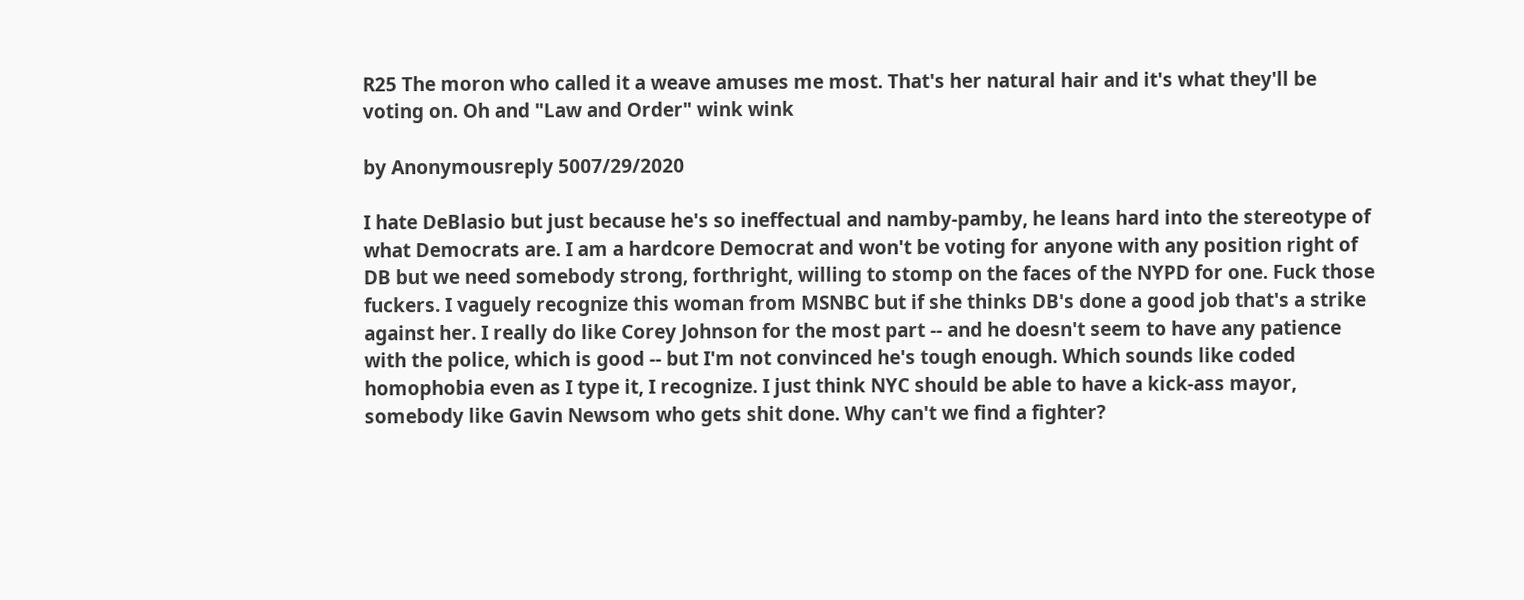R25 The moron who called it a weave amuses me most. That's her natural hair and it's what they'll be voting on. Oh and "Law and Order" wink wink

by Anonymousreply 5007/29/2020

I hate DeBlasio but just because he's so ineffectual and namby-pamby, he leans hard into the stereotype of what Democrats are. I am a hardcore Democrat and won't be voting for anyone with any position right of DB but we need somebody strong, forthright, willing to stomp on the faces of the NYPD for one. Fuck those fuckers. I vaguely recognize this woman from MSNBC but if she thinks DB's done a good job that's a strike against her. I really do like Corey Johnson for the most part -- and he doesn't seem to have any patience with the police, which is good -- but I'm not convinced he's tough enough. Which sounds like coded homophobia even as I type it, I recognize. I just think NYC should be able to have a kick-ass mayor, somebody like Gavin Newsom who gets shit done. Why can't we find a fighter?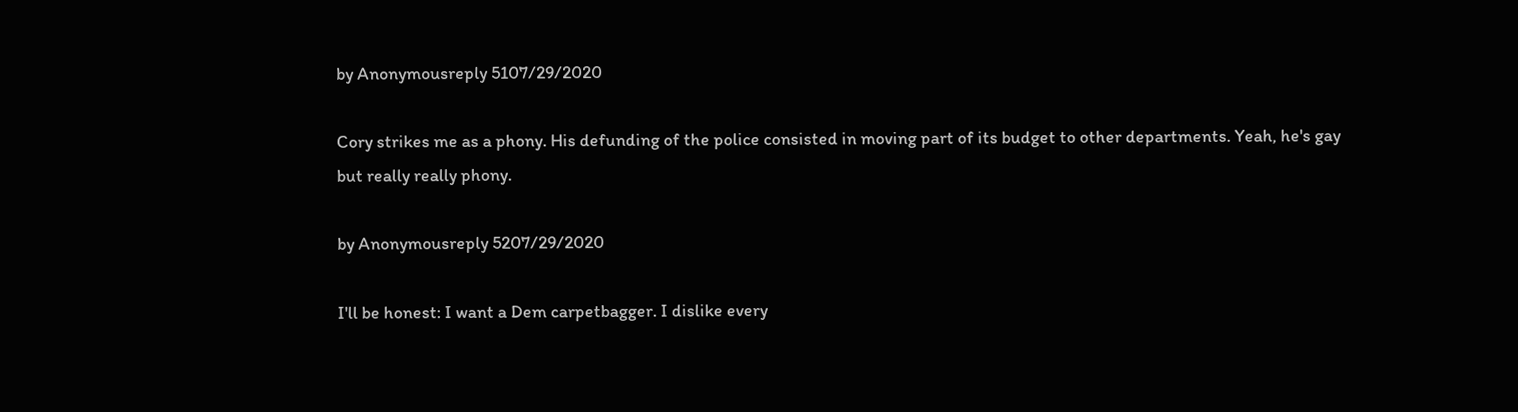by Anonymousreply 5107/29/2020

Cory strikes me as a phony. His defunding of the police consisted in moving part of its budget to other departments. Yeah, he's gay but really really phony.

by Anonymousreply 5207/29/2020

I'll be honest: I want a Dem carpetbagger. I dislike every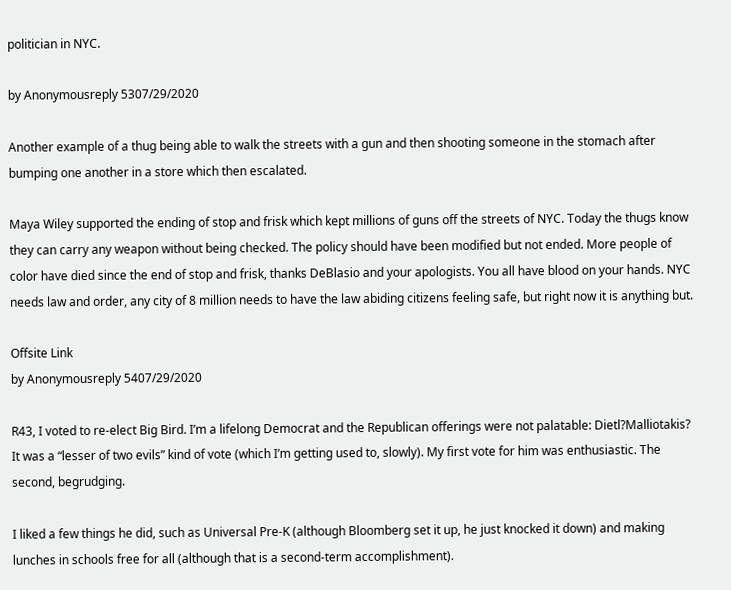politician in NYC.

by Anonymousreply 5307/29/2020

Another example of a thug being able to walk the streets with a gun and then shooting someone in the stomach after bumping one another in a store which then escalated.

Maya Wiley supported the ending of stop and frisk which kept millions of guns off the streets of NYC. Today the thugs know they can carry any weapon without being checked. The policy should have been modified but not ended. More people of color have died since the end of stop and frisk, thanks DeBlasio and your apologists. You all have blood on your hands. NYC needs law and order, any city of 8 million needs to have the law abiding citizens feeling safe, but right now it is anything but.

Offsite Link
by Anonymousreply 5407/29/2020

R43, I voted to re-elect Big Bird. I’m a lifelong Democrat and the Republican offerings were not palatable: Dietl?Malliotakis? It was a “lesser of two evils” kind of vote (which I’m getting used to, slowly). My first vote for him was enthusiastic. The second, begrudging.

I liked a few things he did, such as Universal Pre-K (although Bloomberg set it up, he just knocked it down) and making lunches in schools free for all (although that is a second-term accomplishment).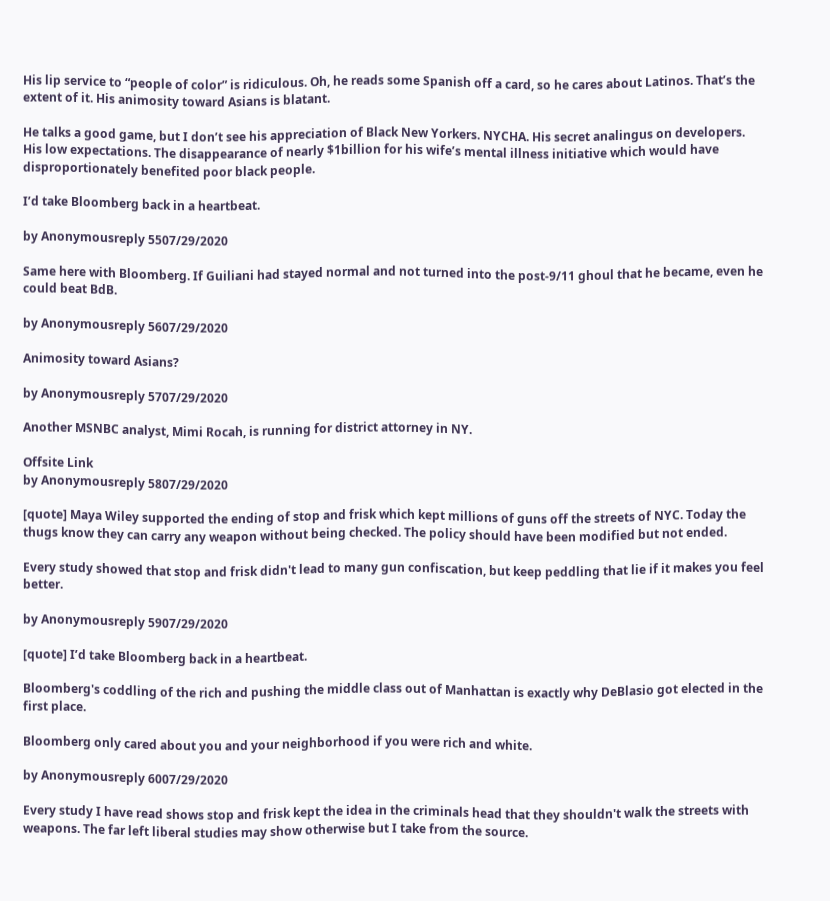His lip service to “people of color” is ridiculous. Oh, he reads some Spanish off a card, so he cares about Latinos. That’s the extent of it. His animosity toward Asians is blatant.

He talks a good game, but I don’t see his appreciation of Black New Yorkers. NYCHA. His secret analingus on developers. His low expectations. The disappearance of nearly $1billion for his wife’s mental illness initiative which would have disproportionately benefited poor black people.

I’d take Bloomberg back in a heartbeat.

by Anonymousreply 5507/29/2020

Same here with Bloomberg. If Guiliani had stayed normal and not turned into the post-9/11 ghoul that he became, even he could beat BdB.

by Anonymousreply 5607/29/2020

Animosity toward Asians?

by Anonymousreply 5707/29/2020

Another MSNBC analyst, Mimi Rocah, is running for district attorney in NY.

Offsite Link
by Anonymousreply 5807/29/2020

[quote] Maya Wiley supported the ending of stop and frisk which kept millions of guns off the streets of NYC. Today the thugs know they can carry any weapon without being checked. The policy should have been modified but not ended.

Every study showed that stop and frisk didn't lead to many gun confiscation, but keep peddling that lie if it makes you feel better.

by Anonymousreply 5907/29/2020

[quote] I’d take Bloomberg back in a heartbeat.

Bloomberg's coddling of the rich and pushing the middle class out of Manhattan is exactly why DeBlasio got elected in the first place.

Bloomberg only cared about you and your neighborhood if you were rich and white.

by Anonymousreply 6007/29/2020

Every study I have read shows stop and frisk kept the idea in the criminals head that they shouldn't walk the streets with weapons. The far left liberal studies may show otherwise but I take from the source.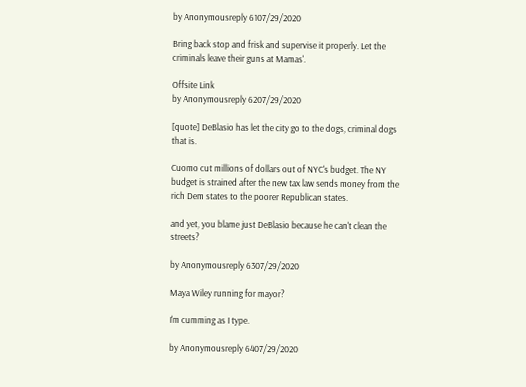by Anonymousreply 6107/29/2020

Bring back stop and frisk and supervise it properly. Let the criminals leave their guns at Mamas'.

Offsite Link
by Anonymousreply 6207/29/2020

[quote] DeBlasio has let the city go to the dogs, criminal dogs that is.

Cuomo cut millions of dollars out of NYC's budget. The NY budget is strained after the new tax law sends money from the rich Dem states to the poorer Republican states.

and yet, you blame just DeBlasio because he can't clean the streets?

by Anonymousreply 6307/29/2020

Maya Wiley running for mayor?

I'm cumming as I type.

by Anonymousreply 6407/29/2020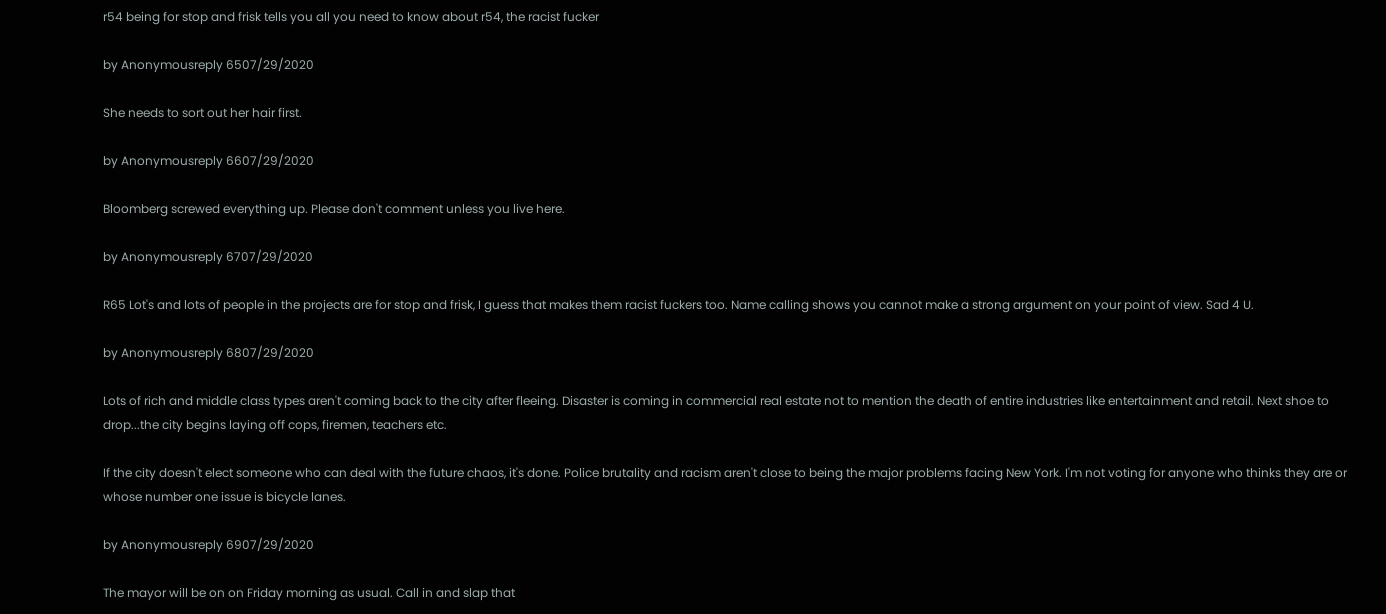r54 being for stop and frisk tells you all you need to know about r54, the racist fucker

by Anonymousreply 6507/29/2020

She needs to sort out her hair first.

by Anonymousreply 6607/29/2020

Bloomberg screwed everything up. Please don't comment unless you live here.

by Anonymousreply 6707/29/2020

R65 Lot's and lots of people in the projects are for stop and frisk, I guess that makes them racist fuckers too. Name calling shows you cannot make a strong argument on your point of view. Sad 4 U.

by Anonymousreply 6807/29/2020

Lots of rich and middle class types aren't coming back to the city after fleeing. Disaster is coming in commercial real estate not to mention the death of entire industries like entertainment and retail. Next shoe to drop...the city begins laying off cops, firemen, teachers etc.

If the city doesn't elect someone who can deal with the future chaos, it's done. Police brutality and racism aren't close to being the major problems facing New York. I'm not voting for anyone who thinks they are or whose number one issue is bicycle lanes.

by Anonymousreply 6907/29/2020

The mayor will be on on Friday morning as usual. Call in and slap that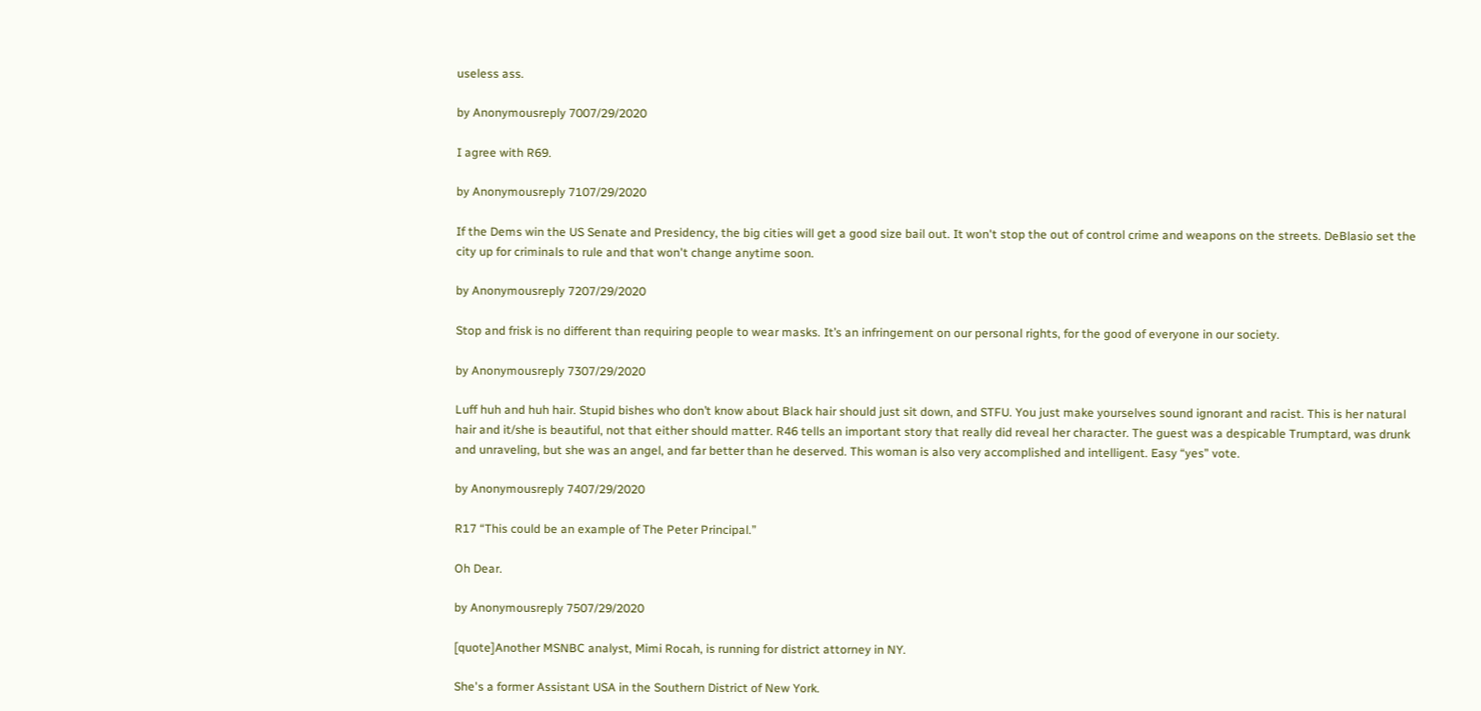useless ass.

by Anonymousreply 7007/29/2020

I agree with R69.

by Anonymousreply 7107/29/2020

If the Dems win the US Senate and Presidency, the big cities will get a good size bail out. It won't stop the out of control crime and weapons on the streets. DeBlasio set the city up for criminals to rule and that won't change anytime soon.

by Anonymousreply 7207/29/2020

Stop and frisk is no different than requiring people to wear masks. It’s an infringement on our personal rights, for the good of everyone in our society.

by Anonymousreply 7307/29/2020

Luff huh and huh hair. Stupid bishes who don’t know about Black hair should just sit down, and STFU. You just make yourselves sound ignorant and racist. This is her natural hair and it/she is beautiful, not that either should matter. R46 tells an important story that really did reveal her character. The guest was a despicable Trumptard, was drunk and unraveling, but she was an angel, and far better than he deserved. This woman is also very accomplished and intelligent. Easy “yes” vote.

by Anonymousreply 7407/29/2020

R17 “This could be an example of The Peter Principal.”

Oh Dear.

by Anonymousreply 7507/29/2020

[quote]Another MSNBC analyst, Mimi Rocah, is running for district attorney in NY.

She's a former Assistant USA in the Southern District of New York.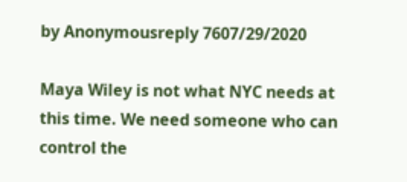by Anonymousreply 7607/29/2020

Maya Wiley is not what NYC needs at this time. We need someone who can control the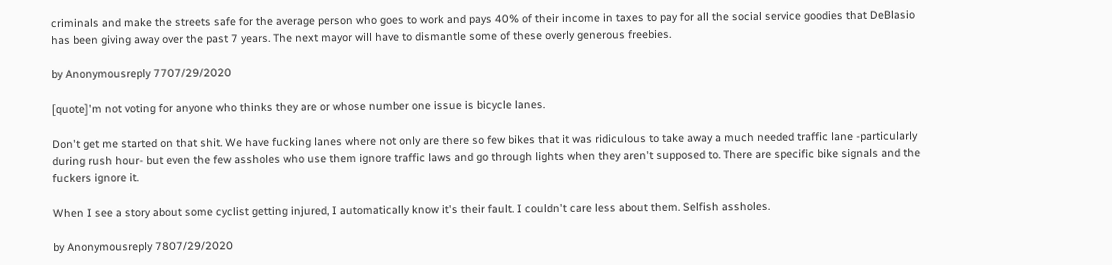criminals and make the streets safe for the average person who goes to work and pays 40% of their income in taxes to pay for all the social service goodies that DeBlasio has been giving away over the past 7 years. The next mayor will have to dismantle some of these overly generous freebies.

by Anonymousreply 7707/29/2020

[quote]'m not voting for anyone who thinks they are or whose number one issue is bicycle lanes.

Don't get me started on that shit. We have fucking lanes where not only are there so few bikes that it was ridiculous to take away a much needed traffic lane -particularly during rush hour- but even the few assholes who use them ignore traffic laws and go through lights when they aren't supposed to. There are specific bike signals and the fuckers ignore it.

When I see a story about some cyclist getting injured, I automatically know it's their fault. I couldn't care less about them. Selfish assholes.

by Anonymousreply 7807/29/2020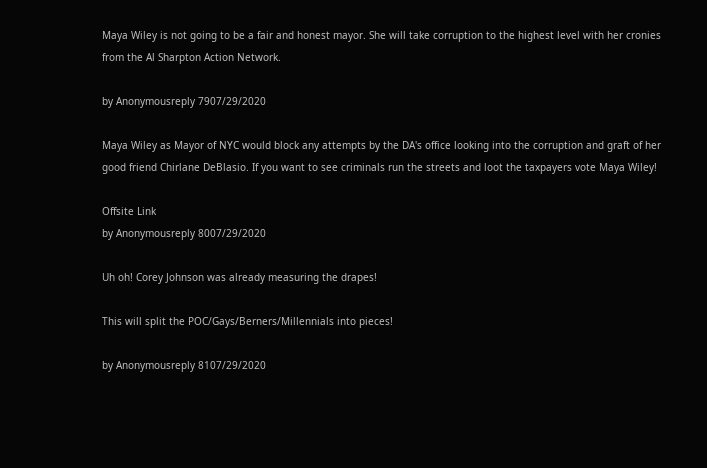Maya Wiley is not going to be a fair and honest mayor. She will take corruption to the highest level with her cronies from the Al Sharpton Action Network.

by Anonymousreply 7907/29/2020

Maya Wiley as Mayor of NYC would block any attempts by the DA's office looking into the corruption and graft of her good friend Chirlane DeBlasio. If you want to see criminals run the streets and loot the taxpayers vote Maya Wiley!

Offsite Link
by Anonymousreply 8007/29/2020

Uh oh! Corey Johnson was already measuring the drapes!

This will split the POC/Gays/Berners/Millennials into pieces!

by Anonymousreply 8107/29/2020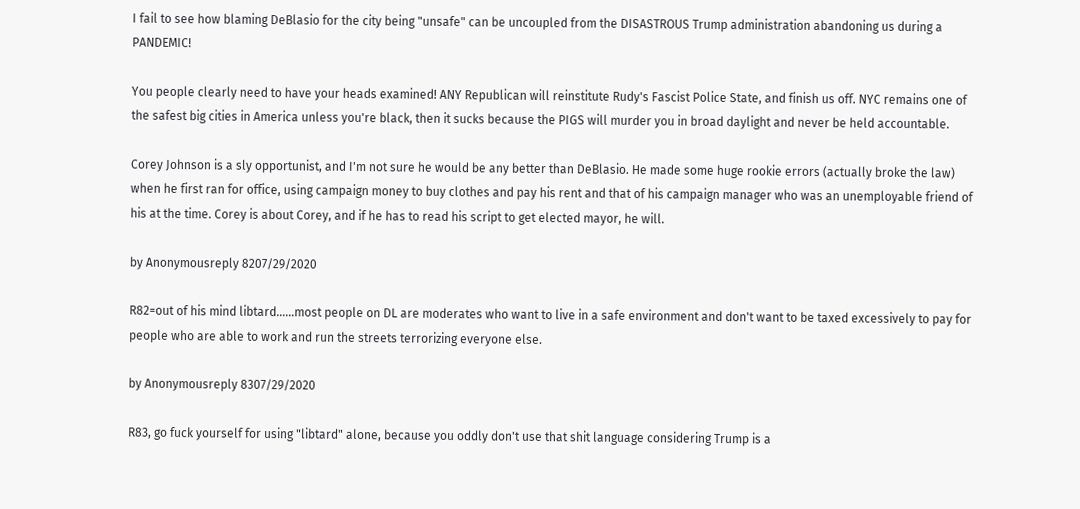I fail to see how blaming DeBlasio for the city being "unsafe" can be uncoupled from the DISASTROUS Trump administration abandoning us during a PANDEMIC!

You people clearly need to have your heads examined! ANY Republican will reinstitute Rudy's Fascist Police State, and finish us off. NYC remains one of the safest big cities in America unless you're black, then it sucks because the PIGS will murder you in broad daylight and never be held accountable.

Corey Johnson is a sly opportunist, and I'm not sure he would be any better than DeBlasio. He made some huge rookie errors (actually broke the law) when he first ran for office, using campaign money to buy clothes and pay his rent and that of his campaign manager who was an unemployable friend of his at the time. Corey is about Corey, and if he has to read his script to get elected mayor, he will.

by Anonymousreply 8207/29/2020

R82=out of his mind libtard......most people on DL are moderates who want to live in a safe environment and don't want to be taxed excessively to pay for people who are able to work and run the streets terrorizing everyone else.

by Anonymousreply 8307/29/2020

R83, go fuck yourself for using "libtard" alone, because you oddly don't use that shit language considering Trump is a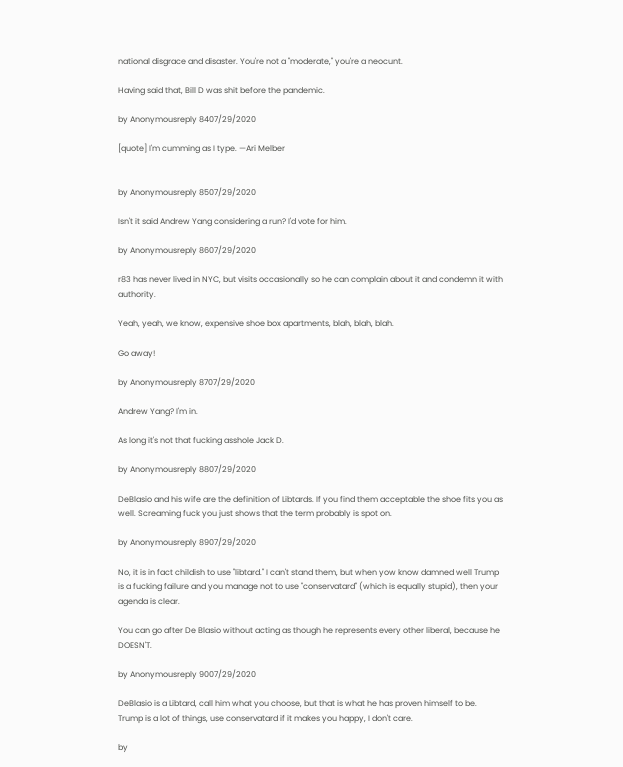national disgrace and disaster. You're not a "moderate," you're a neocunt.

Having said that, Bill D was shit before the pandemic.

by Anonymousreply 8407/29/2020

[quote] I'm cumming as I type. —Ari Melber


by Anonymousreply 8507/29/2020

Isn't it said Andrew Yang considering a run? I'd vote for him.

by Anonymousreply 8607/29/2020

r83 has never lived in NYC, but visits occasionally so he can complain about it and condemn it with authority.

Yeah, yeah, we know, expensive shoe box apartments, blah, blah, blah.

Go away!

by Anonymousreply 8707/29/2020

Andrew Yang? I'm in.

As long it's not that fucking asshole Jack D.

by Anonymousreply 8807/29/2020

DeBlasio and his wife are the definition of Libtards. If you find them acceptable the shoe fits you as well. Screaming fuck you just shows that the term probably is spot on.

by Anonymousreply 8907/29/2020

No, it is in fact childish to use "libtard." I can't stand them, but when yow know damned well Trump is a fucking failure and you manage not to use "conservatard" (which is equally stupid), then your agenda is clear.

You can go after De Blasio without acting as though he represents every other liberal, because he DOESN'T.

by Anonymousreply 9007/29/2020

DeBlasio is a Libtard, call him what you choose, but that is what he has proven himself to be. Trump is a lot of things, use conservatard if it makes you happy, I don't care.

by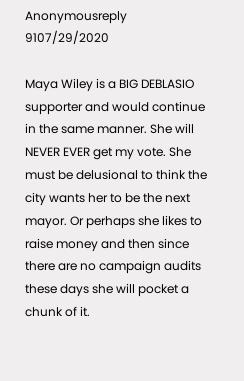Anonymousreply 9107/29/2020

Maya Wiley is a BIG DEBLASIO supporter and would continue in the same manner. She will NEVER EVER get my vote. She must be delusional to think the city wants her to be the next mayor. Or perhaps she likes to raise money and then since there are no campaign audits these days she will pocket a chunk of it.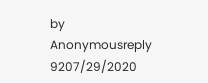by Anonymousreply 9207/29/2020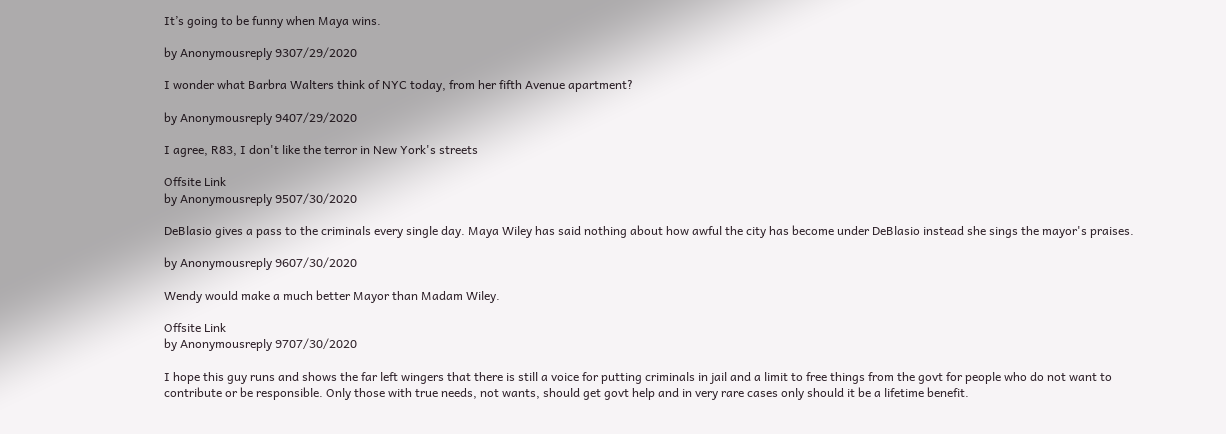It’s going to be funny when Maya wins.

by Anonymousreply 9307/29/2020

I wonder what Barbra Walters think of NYC today, from her fifth Avenue apartment?

by Anonymousreply 9407/29/2020

I agree, R83, I don't like the terror in New York's streets

Offsite Link
by Anonymousreply 9507/30/2020

DeBlasio gives a pass to the criminals every single day. Maya Wiley has said nothing about how awful the city has become under DeBlasio instead she sings the mayor's praises.

by Anonymousreply 9607/30/2020

Wendy would make a much better Mayor than Madam Wiley.

Offsite Link
by Anonymousreply 9707/30/2020

I hope this guy runs and shows the far left wingers that there is still a voice for putting criminals in jail and a limit to free things from the govt for people who do not want to contribute or be responsible. Only those with true needs, not wants, should get govt help and in very rare cases only should it be a lifetime benefit.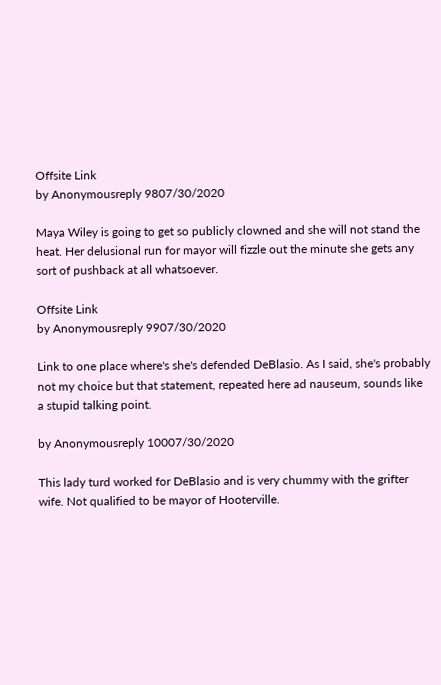Offsite Link
by Anonymousreply 9807/30/2020

Maya Wiley is going to get so publicly clowned and she will not stand the heat. Her delusional run for mayor will fizzle out the minute she gets any sort of pushback at all whatsoever.

Offsite Link
by Anonymousreply 9907/30/2020

Link to one place where's she's defended DeBlasio. As I said, she's probably not my choice but that statement, repeated here ad nauseum, sounds like a stupid talking point.

by Anonymousreply 10007/30/2020

This lady turd worked for DeBlasio and is very chummy with the grifter wife. Not qualified to be mayor of Hooterville.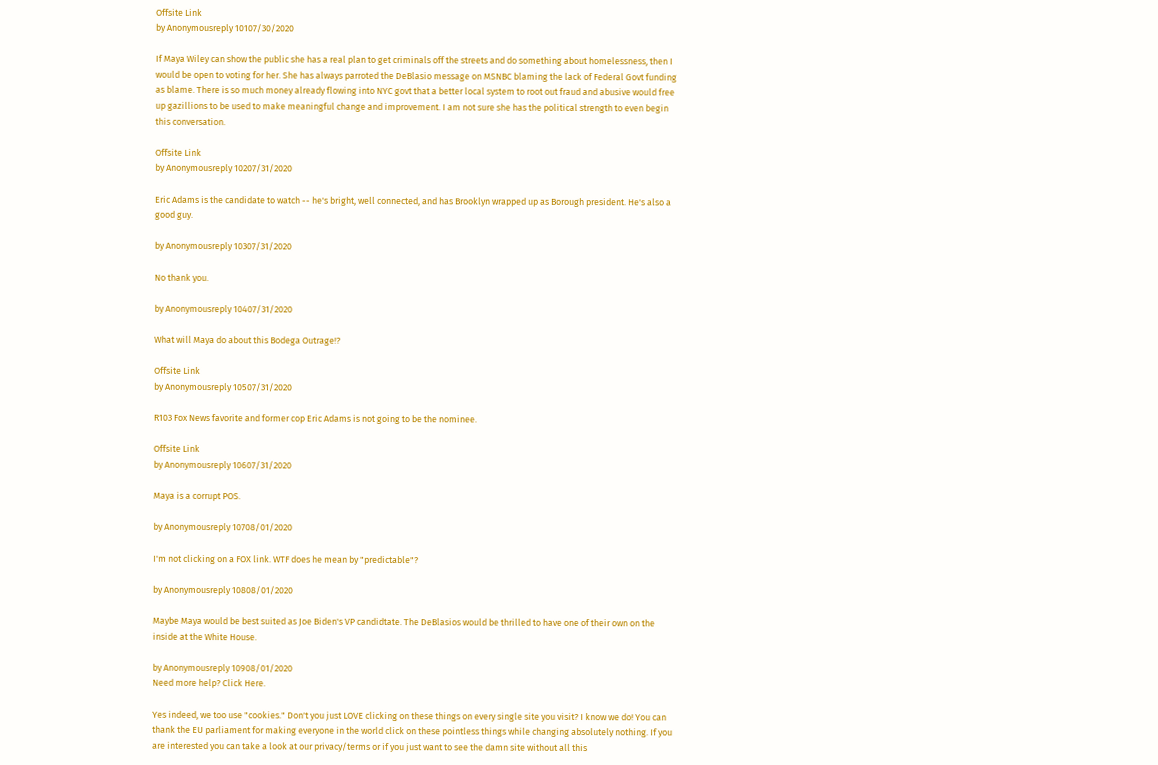Offsite Link
by Anonymousreply 10107/30/2020

If Maya Wiley can show the public she has a real plan to get criminals off the streets and do something about homelessness, then I would be open to voting for her. She has always parroted the DeBlasio message on MSNBC blaming the lack of Federal Govt funding as blame. There is so much money already flowing into NYC govt that a better local system to root out fraud and abusive would free up gazillions to be used to make meaningful change and improvement. I am not sure she has the political strength to even begin this conversation.

Offsite Link
by Anonymousreply 10207/31/2020

Eric Adams is the candidate to watch -- he's bright, well connected, and has Brooklyn wrapped up as Borough president. He's also a good guy.

by Anonymousreply 10307/31/2020

No thank you.

by Anonymousreply 10407/31/2020

What will Maya do about this Bodega Outrage!?

Offsite Link
by Anonymousreply 10507/31/2020

R103 Fox News favorite and former cop Eric Adams is not going to be the nominee.

Offsite Link
by Anonymousreply 10607/31/2020

Maya is a corrupt POS.

by Anonymousreply 10708/01/2020

I'm not clicking on a FOX link. WTF does he mean by "predictable"?

by Anonymousreply 10808/01/2020

Maybe Maya would be best suited as Joe Biden's VP candidtate. The DeBlasios would be thrilled to have one of their own on the inside at the White House.

by Anonymousreply 10908/01/2020
Need more help? Click Here.

Yes indeed, we too use "cookies." Don't you just LOVE clicking on these things on every single site you visit? I know we do! You can thank the EU parliament for making everyone in the world click on these pointless things while changing absolutely nothing. If you are interested you can take a look at our privacy/terms or if you just want to see the damn site without all this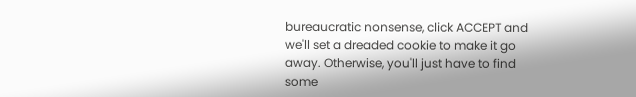bureaucratic nonsense, click ACCEPT and we'll set a dreaded cookie to make it go away. Otherwise, you'll just have to find some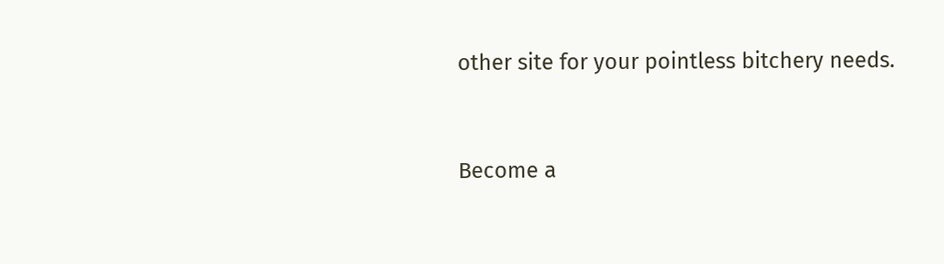other site for your pointless bitchery needs.


Become a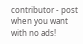contributor - post when you want with no ads!